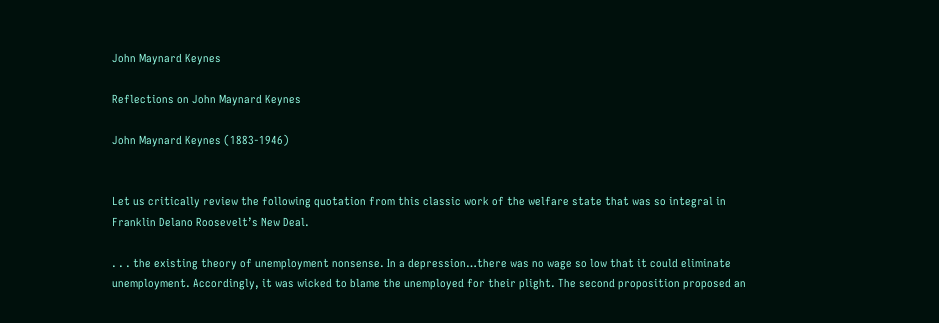John Maynard Keynes

Reflections on John Maynard Keynes

John Maynard Keynes (1883-1946)


Let us critically review the following quotation from this classic work of the welfare state that was so integral in Franklin Delano Roosevelt’s New Deal.

. . . the existing theory of unemployment nonsense. In a depression…there was no wage so low that it could eliminate unemployment. Accordingly, it was wicked to blame the unemployed for their plight. The second proposition proposed an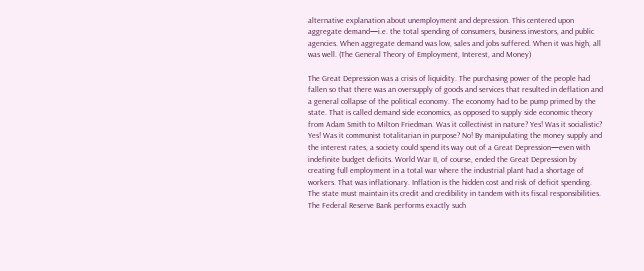alternative explanation about unemployment and depression. This centered upon aggregate demand—i.e. the total spending of consumers, business investors, and public agencies. When aggregate demand was low, sales and jobs suffered. When it was high, all was well. (The General Theory of Employment, Interest, and Money)

The Great Depression was a crisis of liquidity. The purchasing power of the people had fallen so that there was an oversupply of goods and services that resulted in deflation and a general collapse of the political economy. The economy had to be pump primed by the state. That is called demand side economics, as opposed to supply side economic theory from Adam Smith to Milton Friedman. Was it collectivist in nature? Yes! Was it socialistic? Yes! Was it communist totalitarian in purpose? No! By manipulating the money supply and the interest rates, a society could spend its way out of a Great Depression—even with indefinite budget deficits. World War II, of course, ended the Great Depression by creating full employment in a total war where the industrial plant had a shortage of workers. That was inflationary. Inflation is the hidden cost and risk of deficit spending. The state must maintain its credit and credibility in tandem with its fiscal responsibilities. The Federal Reserve Bank performs exactly such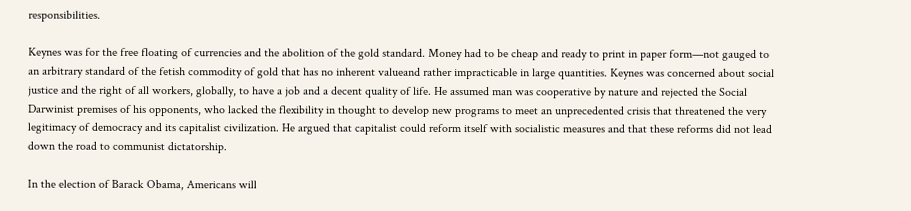responsibilities.

Keynes was for the free floating of currencies and the abolition of the gold standard. Money had to be cheap and ready to print in paper form—not gauged to an arbitrary standard of the fetish commodity of gold that has no inherent valueand rather impracticable in large quantities. Keynes was concerned about social justice and the right of all workers, globally, to have a job and a decent quality of life. He assumed man was cooperative by nature and rejected the Social Darwinist premises of his opponents, who lacked the flexibility in thought to develop new programs to meet an unprecedented crisis that threatened the very legitimacy of democracy and its capitalist civilization. He argued that capitalist could reform itself with socialistic measures and that these reforms did not lead down the road to communist dictatorship.

In the election of Barack Obama, Americans will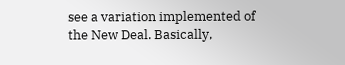see a variation implemented of the New Deal. Basically,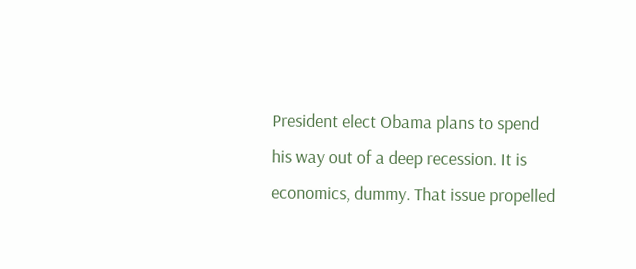President elect Obama plans to spend his way out of a deep recession. It is economics, dummy. That issue propelled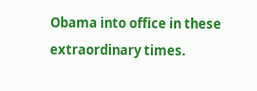Obama into office in these extraordinary times.